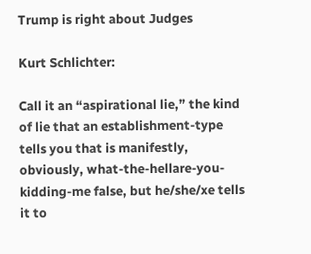Trump is right about Judges

Kurt Schlichter:

Call it an “aspirational lie,” the kind of lie that an establishment-type tells you that is manifestly, obviously, what-the-hellare-you-kidding-me false, but he/she/xe tells it to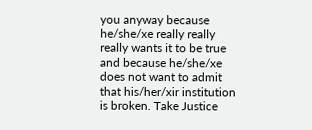you anyway because he/she/xe really really really wants it to be true and because he/she/xe does not want to admit that his/her/xir institution is broken. Take Justice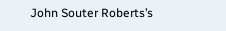John Souter Roberts’s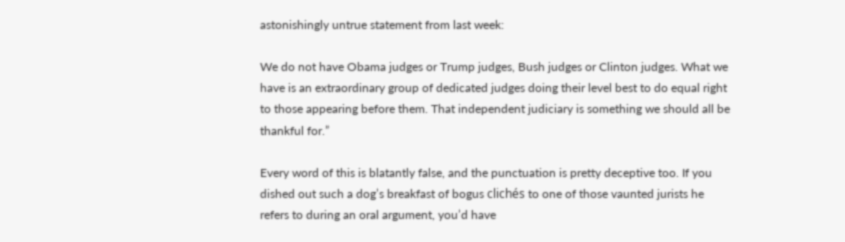astonishingly untrue statement from last week:

We do not have Obama judges or Trump judges, Bush judges or Clinton judges. What we have is an extraordinary group of dedicated judges doing their level best to do equal right to those appearing before them. That independent judiciary is something we should all be thankful for.”

Every word of this is blatantly false, and the punctuation is pretty deceptive too. If you dished out such a dog’s breakfast of bogus clichés to one of those vaunted jurists he refers to during an oral argument, you’d have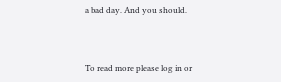a bad day. And you should.



To read more please log in or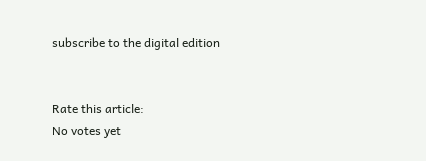subscribe to the digital edition


Rate this article:
No votes yet